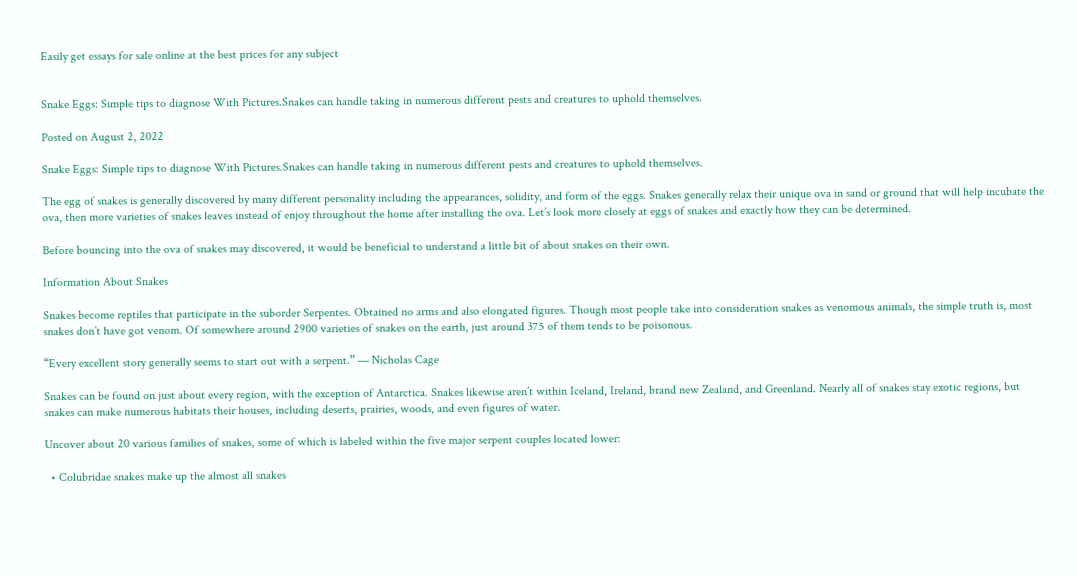Easily get essays for sale online at the best prices for any subject


Snake Eggs: Simple tips to diagnose With Pictures.Snakes can handle taking in numerous different pests and creatures to uphold themselves.

Posted on August 2, 2022

Snake Eggs: Simple tips to diagnose With Pictures.Snakes can handle taking in numerous different pests and creatures to uphold themselves.

The egg of snakes is generally discovered by many different personality including the appearances, solidity, and form of the eggs. Snakes generally relax their unique ova in sand or ground that will help incubate the ova, then more varieties of snakes leaves instead of enjoy throughout the home after installing the ova. Let’s look more closely at eggs of snakes and exactly how they can be determined.

Before bouncing into the ova of snakes may discovered, it would be beneficial to understand a little bit of about snakes on their own.

Information About Snakes

Snakes become reptiles that participate in the suborder Serpentes. Obtained no arms and also elongated figures. Though most people take into consideration snakes as venomous animals, the simple truth is, most snakes don’t have got venom. Of somewhere around 2900 varieties of snakes on the earth, just around 375 of them tends to be poisonous.

“Every excellent story generally seems to start out with a serpent.” — Nicholas Cage

Snakes can be found on just about every region, with the exception of Antarctica. Snakes likewise aren’t within Iceland, Ireland, brand new Zealand, and Greenland. Nearly all of snakes stay exotic regions, but snakes can make numerous habitats their houses, including deserts, prairies, woods, and even figures of water.

Uncover about 20 various families of snakes, some of which is labeled within the five major serpent couples located lower:

  • Colubridae snakes make up the almost all snakes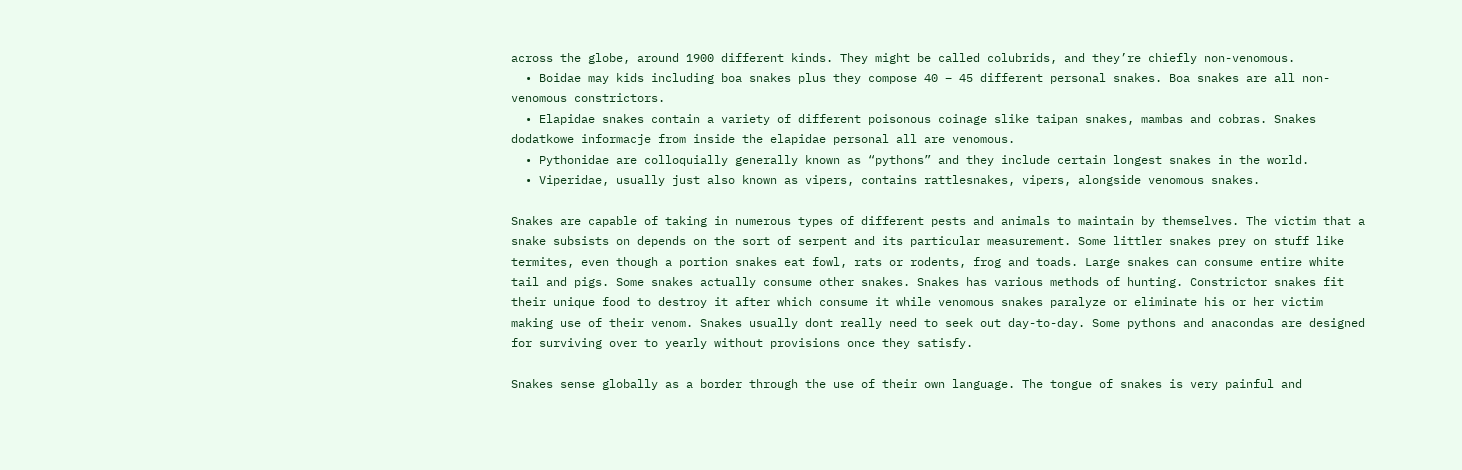across the globe, around 1900 different kinds. They might be called colubrids, and they’re chiefly non-venomous.
  • Boidae may kids including boa snakes plus they compose 40 – 45 different personal snakes. Boa snakes are all non-venomous constrictors.
  • Elapidae snakes contain a variety of different poisonous coinage slike taipan snakes, mambas and cobras. Snakes dodatkowe informacje from inside the elapidae personal all are venomous.
  • Pythonidae are colloquially generally known as “pythons” and they include certain longest snakes in the world.
  • Viperidae, usually just also known as vipers, contains rattlesnakes, vipers, alongside venomous snakes.

Snakes are capable of taking in numerous types of different pests and animals to maintain by themselves. The victim that a snake subsists on depends on the sort of serpent and its particular measurement. Some littler snakes prey on stuff like termites, even though a portion snakes eat fowl, rats or rodents, frog and toads. Large snakes can consume entire white tail and pigs. Some snakes actually consume other snakes. Snakes has various methods of hunting. Constrictor snakes fit their unique food to destroy it after which consume it while venomous snakes paralyze or eliminate his or her victim making use of their venom. Snakes usually dont really need to seek out day-to-day. Some pythons and anacondas are designed for surviving over to yearly without provisions once they satisfy.

Snakes sense globally as a border through the use of their own language. The tongue of snakes is very painful and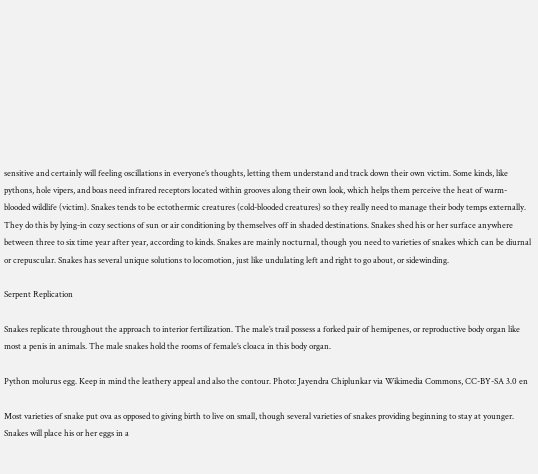sensitive and certainly will feeling oscillations in everyone’s thoughts, letting them understand and track down their own victim. Some kinds, like pythons, hole vipers, and boas need infrared receptors located within grooves along their own look, which helps them perceive the heat of warm-blooded wildlife (victim). Snakes tends to be ectothermic creatures (cold-blooded creatures) so they really need to manage their body temps externally. They do this by lying-in cozy sections of sun or air conditioning by themselves off in shaded destinations. Snakes shed his or her surface anywhere between three to six time year after year, according to kinds. Snakes are mainly nocturnal, though you need to varieties of snakes which can be diurnal or crepuscular. Snakes has several unique solutions to locomotion, just like undulating left and right to go about, or sidewinding.

Serpent Replication

Snakes replicate throughout the approach to interior fertilization. The male’s trail possess a forked pair of hemipenes, or reproductive body organ like most a penis in animals. The male snakes hold the rooms of female’s cloaca in this body organ.

Python molurus egg. Keep in mind the leathery appeal and also the contour. Photo: Jayendra Chiplunkar via Wikimedia Commons, CC-BY-SA 3.0 en

Most varieties of snake put ova as opposed to giving birth to live on small, though several varieties of snakes providing beginning to stay at younger. Snakes will place his or her eggs in a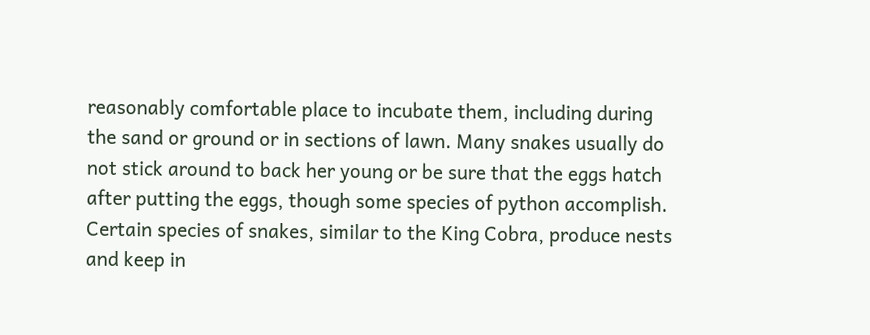reasonably comfortable place to incubate them, including during the sand or ground or in sections of lawn. Many snakes usually do not stick around to back her young or be sure that the eggs hatch after putting the eggs, though some species of python accomplish. Certain species of snakes, similar to the King Cobra, produce nests and keep in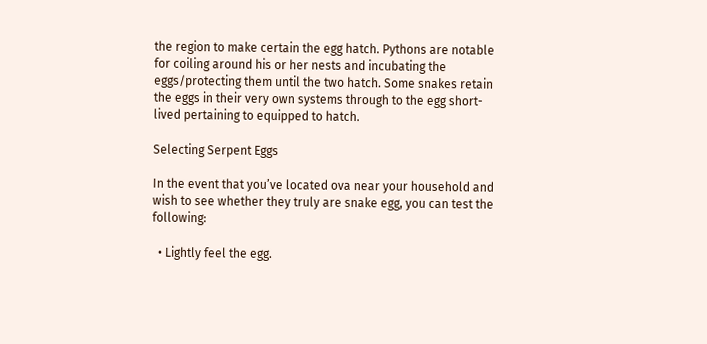the region to make certain the egg hatch. Pythons are notable for coiling around his or her nests and incubating the eggs/protecting them until the two hatch. Some snakes retain the eggs in their very own systems through to the egg short-lived pertaining to equipped to hatch.

Selecting Serpent Eggs

In the event that you’ve located ova near your household and wish to see whether they truly are snake egg, you can test the following:

  • Lightly feel the egg.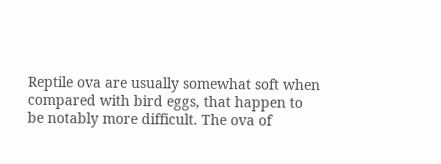Reptile ova are usually somewhat soft when compared with bird eggs, that happen to be notably more difficult. The ova of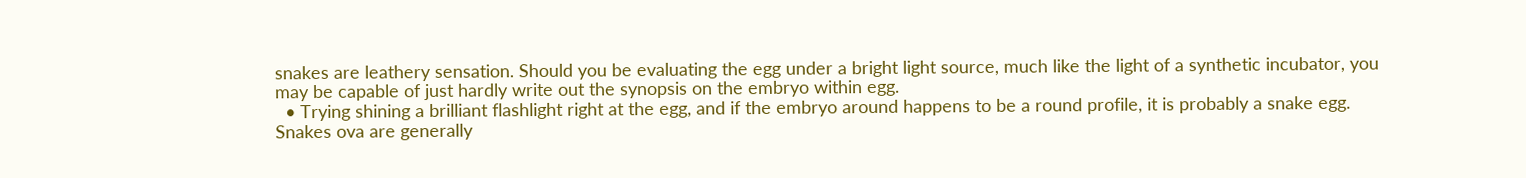snakes are leathery sensation. Should you be evaluating the egg under a bright light source, much like the light of a synthetic incubator, you may be capable of just hardly write out the synopsis on the embryo within egg.
  • Trying shining a brilliant flashlight right at the egg, and if the embryo around happens to be a round profile, it is probably a snake egg. Snakes ova are generally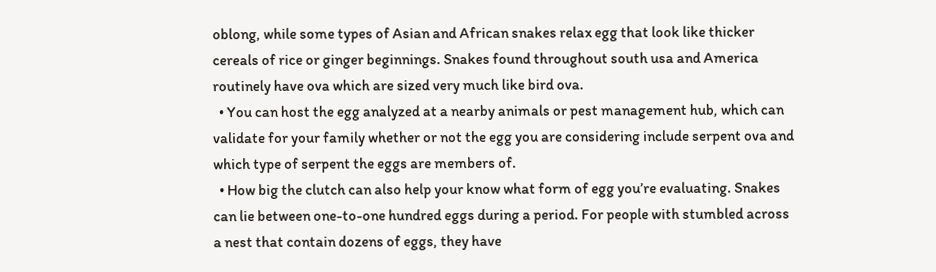oblong, while some types of Asian and African snakes relax egg that look like thicker cereals of rice or ginger beginnings. Snakes found throughout south usa and America routinely have ova which are sized very much like bird ova.
  • You can host the egg analyzed at a nearby animals or pest management hub, which can validate for your family whether or not the egg you are considering include serpent ova and which type of serpent the eggs are members of.
  • How big the clutch can also help your know what form of egg you’re evaluating. Snakes can lie between one-to-one hundred eggs during a period. For people with stumbled across a nest that contain dozens of eggs, they have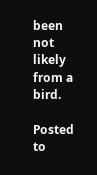been not likely from a bird.

Posted to